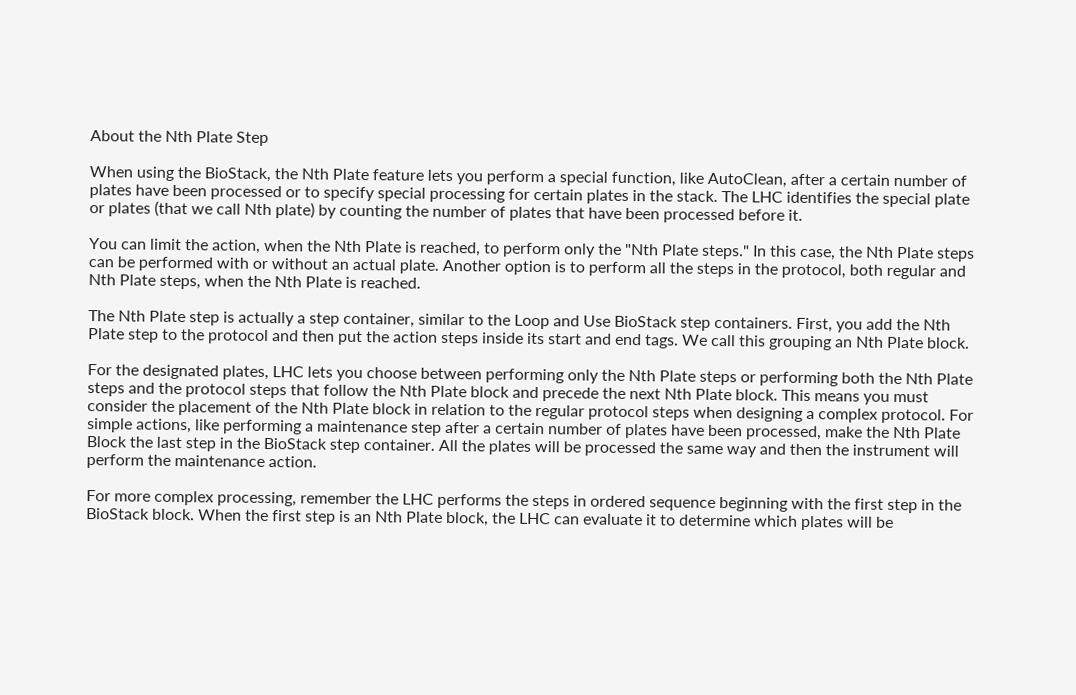About the Nth Plate Step

When using the BioStack, the Nth Plate feature lets you perform a special function, like AutoClean, after a certain number of plates have been processed or to specify special processing for certain plates in the stack. The LHC identifies the special plate or plates (that we call Nth plate) by counting the number of plates that have been processed before it.

You can limit the action, when the Nth Plate is reached, to perform only the "Nth Plate steps." In this case, the Nth Plate steps can be performed with or without an actual plate. Another option is to perform all the steps in the protocol, both regular and Nth Plate steps, when the Nth Plate is reached.

The Nth Plate step is actually a step container, similar to the Loop and Use BioStack step containers. First, you add the Nth Plate step to the protocol and then put the action steps inside its start and end tags. We call this grouping an Nth Plate block.

For the designated plates, LHC lets you choose between performing only the Nth Plate steps or performing both the Nth Plate steps and the protocol steps that follow the Nth Plate block and precede the next Nth Plate block. This means you must consider the placement of the Nth Plate block in relation to the regular protocol steps when designing a complex protocol. For simple actions, like performing a maintenance step after a certain number of plates have been processed, make the Nth Plate Block the last step in the BioStack step container. All the plates will be processed the same way and then the instrument will perform the maintenance action.

For more complex processing, remember the LHC performs the steps in ordered sequence beginning with the first step in the BioStack block. When the first step is an Nth Plate block, the LHC can evaluate it to determine which plates will be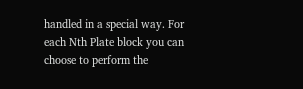handled in a special way. For each Nth Plate block you can choose to perform the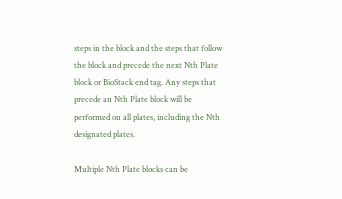steps in the block and the steps that follow the block and precede the next Nth Plate block or BioStack end tag. Any steps that precede an Nth Plate block will be performed on all plates, including the Nth designated plates.

Multiple Nth Plate blocks can be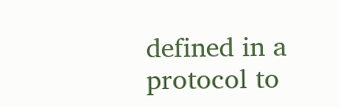defined in a protocol to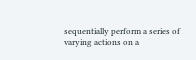sequentially perform a series of varying actions on a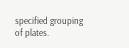specified grouping of plates.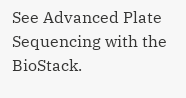See Advanced Plate Sequencing with the BioStack.